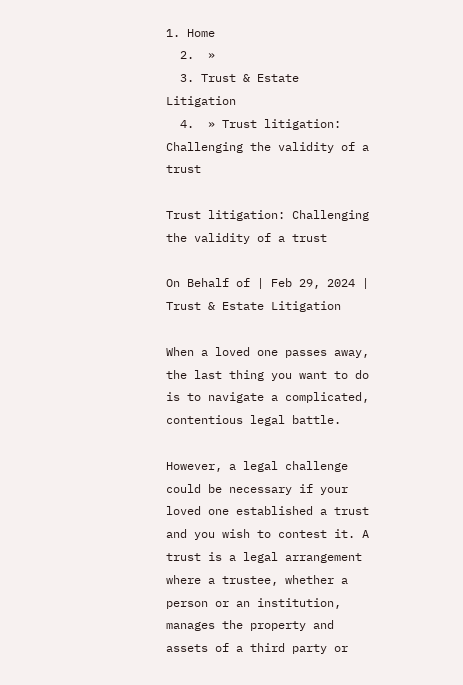1. Home
  2.  »
  3. Trust & Estate Litigation
  4.  » Trust litigation: Challenging the validity of a trust

Trust litigation: Challenging the validity of a trust

On Behalf of | Feb 29, 2024 | Trust & Estate Litigation

When a loved one passes away, the last thing you want to do is to navigate a complicated, contentious legal battle.

However, a legal challenge could be necessary if your loved one established a trust and you wish to contest it. A trust is a legal arrangement where a trustee, whether a person or an institution, manages the property and assets of a third party or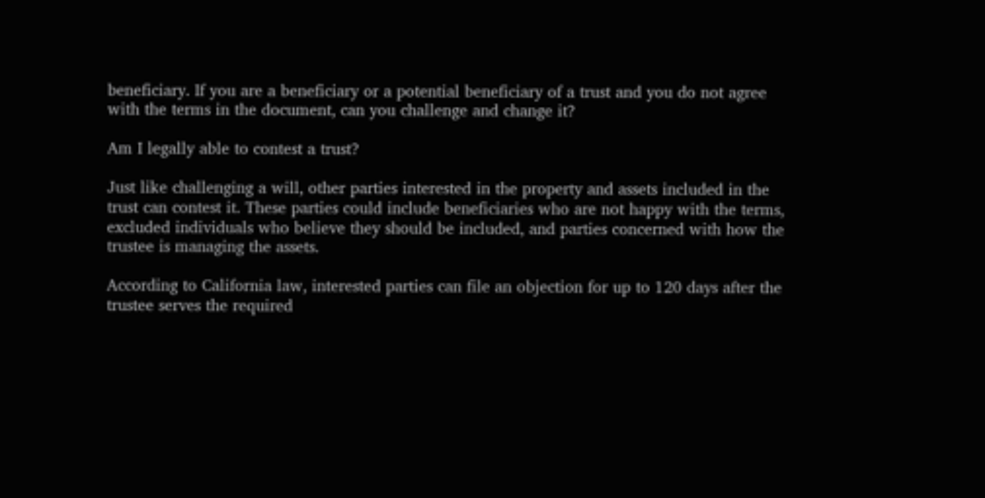beneficiary. If you are a beneficiary or a potential beneficiary of a trust and you do not agree with the terms in the document, can you challenge and change it?

Am I legally able to contest a trust?

Just like challenging a will, other parties interested in the property and assets included in the trust can contest it. These parties could include beneficiaries who are not happy with the terms, excluded individuals who believe they should be included, and parties concerned with how the trustee is managing the assets.

According to California law, interested parties can file an objection for up to 120 days after the trustee serves the required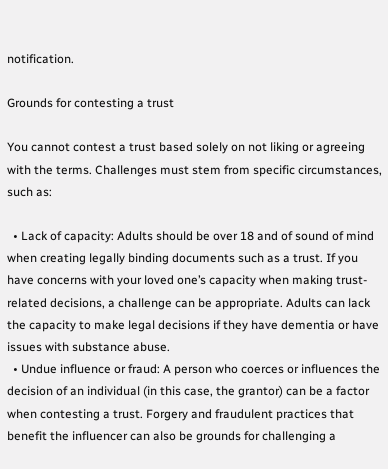notification.

Grounds for contesting a trust

You cannot contest a trust based solely on not liking or agreeing with the terms. Challenges must stem from specific circumstances, such as:

  • Lack of capacity: Adults should be over 18 and of sound of mind when creating legally binding documents such as a trust. If you have concerns with your loved one’s capacity when making trust-related decisions, a challenge can be appropriate. Adults can lack the capacity to make legal decisions if they have dementia or have issues with substance abuse.
  • Undue influence or fraud: A person who coerces or influences the decision of an individual (in this case, the grantor) can be a factor when contesting a trust. Forgery and fraudulent practices that benefit the influencer can also be grounds for challenging a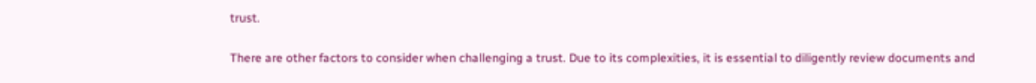trust.

There are other factors to consider when challenging a trust. Due to its complexities, it is essential to diligently review documents and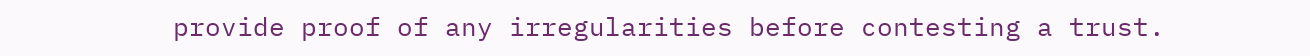provide proof of any irregularities before contesting a trust.